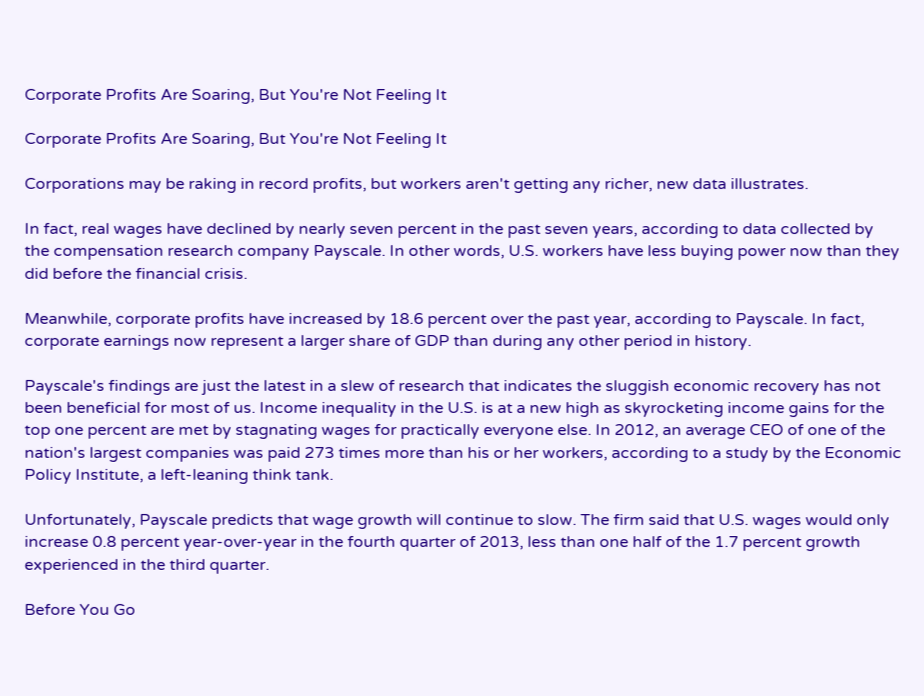Corporate Profits Are Soaring, But You're Not Feeling It

Corporate Profits Are Soaring, But You're Not Feeling It

Corporations may be raking in record profits, but workers aren't getting any richer, new data illustrates.

In fact, real wages have declined by nearly seven percent in the past seven years, according to data collected by the compensation research company Payscale. In other words, U.S. workers have less buying power now than they did before the financial crisis.

Meanwhile, corporate profits have increased by 18.6 percent over the past year, according to Payscale. In fact, corporate earnings now represent a larger share of GDP than during any other period in history.

Payscale's findings are just the latest in a slew of research that indicates the sluggish economic recovery has not been beneficial for most of us. Income inequality in the U.S. is at a new high as skyrocketing income gains for the top one percent are met by stagnating wages for practically everyone else. In 2012, an average CEO of one of the nation's largest companies was paid 273 times more than his or her workers, according to a study by the Economic Policy Institute, a left-leaning think tank.

Unfortunately, Payscale predicts that wage growth will continue to slow. The firm said that U.S. wages would only increase 0.8 percent year-over-year in the fourth quarter of 2013, less than one half of the 1.7 percent growth experienced in the third quarter.

Before You Go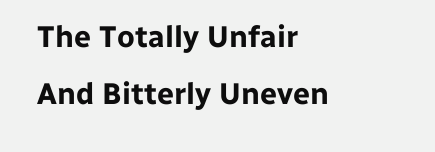The Totally Unfair And Bitterly Uneven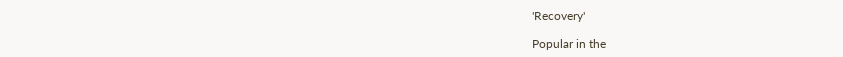'Recovery'

Popular in the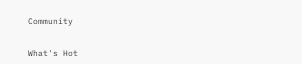Community


What's Hot